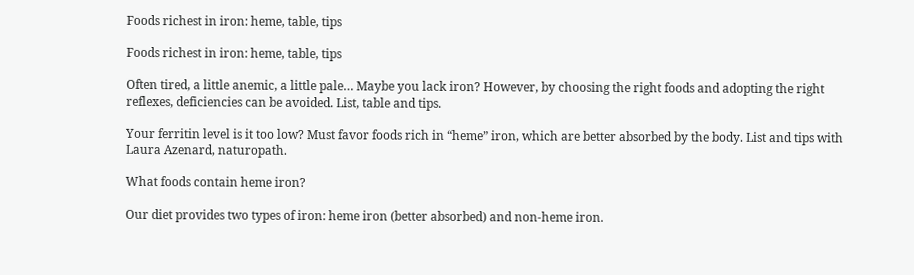Foods richest in iron: heme, table, tips

Foods richest in iron: heme, table, tips

Often tired, a little anemic, a little pale… Maybe you lack iron? However, by choosing the right foods and adopting the right reflexes, deficiencies can be avoided. List, table and tips.

Your ferritin level is it too low? Must favor foods rich in “heme” iron, which are better absorbed by the body. List and tips with Laura Azenard, naturopath.

What foods contain heme iron?

Our diet provides two types of iron: heme iron (better absorbed) and non-heme iron.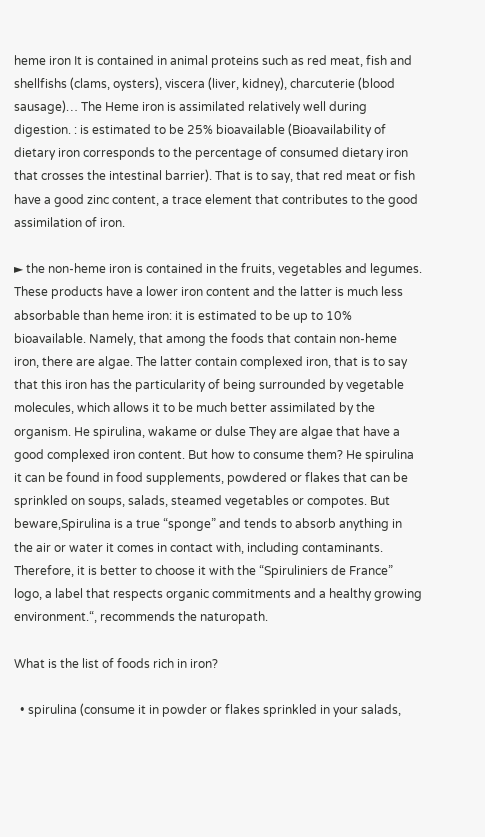heme iron It is contained in animal proteins such as red meat, fish and shellfishs (clams, oysters), viscera (liver, kidney), charcuterie (blood sausage)… The Heme iron is assimilated relatively well during digestion. : is estimated to be 25% bioavailable (Bioavailability of dietary iron corresponds to the percentage of consumed dietary iron that crosses the intestinal barrier). That is to say, that red meat or fish have a good zinc content, a trace element that contributes to the good assimilation of iron.

► the non-heme iron is contained in the fruits, vegetables and legumes. These products have a lower iron content and the latter is much less absorbable than heme iron: it is estimated to be up to 10% bioavailable. Namely, that among the foods that contain non-heme iron, there are algae. The latter contain complexed iron, that is to say that this iron has the particularity of being surrounded by vegetable molecules, which allows it to be much better assimilated by the organism. He spirulina, wakame or dulse They are algae that have a good complexed iron content. But how to consume them? He spirulina it can be found in food supplements, powdered or flakes that can be sprinkled on soups, salads, steamed vegetables or compotes. But beware,Spirulina is a true “sponge” and tends to absorb anything in the air or water it comes in contact with, including contaminants. Therefore, it is better to choose it with the “Spiruliniers de France” logo, a label that respects organic commitments and a healthy growing environment.“, recommends the naturopath.

What is the list of foods rich in iron?

  • spirulina (consume it in powder or flakes sprinkled in your salads,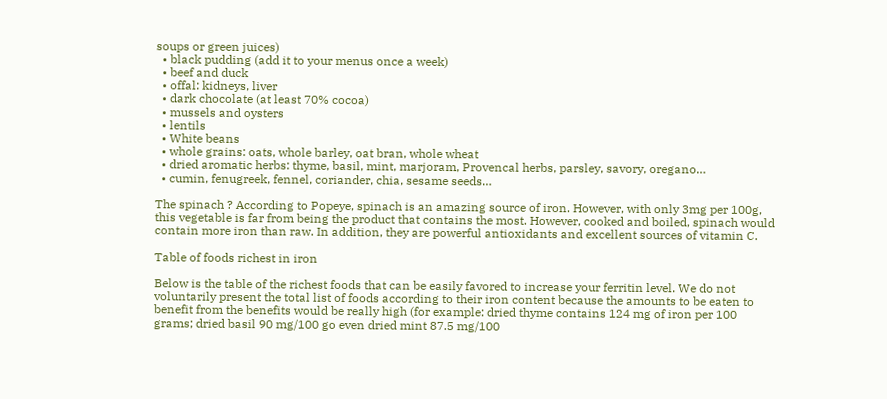soups or green juices)
  • black pudding (add it to your menus once a week)
  • beef and duck
  • offal: kidneys, liver
  • dark chocolate (at least 70% cocoa)
  • mussels and oysters
  • lentils
  • White beans
  • whole grains: oats, whole barley, oat bran, whole wheat
  • dried aromatic herbs: thyme, basil, mint, marjoram, Provencal herbs, parsley, savory, oregano…
  • cumin, fenugreek, fennel, coriander, chia, sesame seeds…

The spinach ? According to Popeye, spinach is an amazing source of iron. However, with only 3mg per 100g, this vegetable is far from being the product that contains the most. However, cooked and boiled, spinach would contain more iron than raw. In addition, they are powerful antioxidants and excellent sources of vitamin C.

Table of foods richest in iron

Below is the table of the richest foods that can be easily favored to increase your ferritin level. We do not voluntarily present the total list of foods according to their iron content because the amounts to be eaten to benefit from the benefits would be really high (for example: dried thyme contains 124 mg of iron per 100 grams; dried basil 90 mg/100 go even dried mint 87.5 mg/100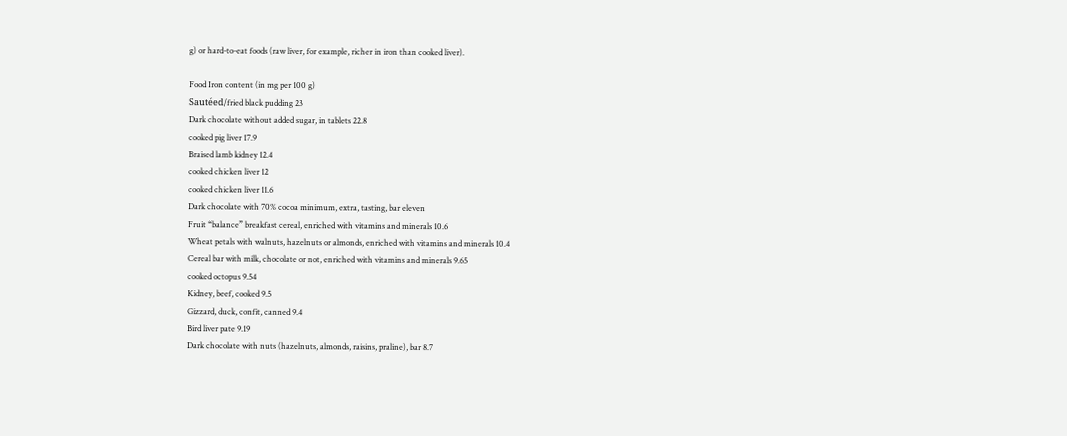g) or hard-to-eat foods (raw liver, for example, richer in iron than cooked liver).

Food Iron content (in mg per 100 g)
Sautéed/fried black pudding 23
Dark chocolate without added sugar, in tablets 22.8
cooked pig liver 17.9
Braised lamb kidney 12.4
cooked chicken liver 12
cooked chicken liver 11.6
Dark chocolate with 70% cocoa minimum, extra, tasting, bar eleven
Fruit “balance” breakfast cereal, enriched with vitamins and minerals 10.6
Wheat petals with walnuts, hazelnuts or almonds, enriched with vitamins and minerals 10.4
Cereal bar with milk, chocolate or not, enriched with vitamins and minerals 9.65
cooked octopus 9.54
Kidney, beef, cooked 9.5
Gizzard, duck, confit, canned 9.4
Bird liver pate 9.19
Dark chocolate with nuts (hazelnuts, almonds, raisins, praline), bar 8.7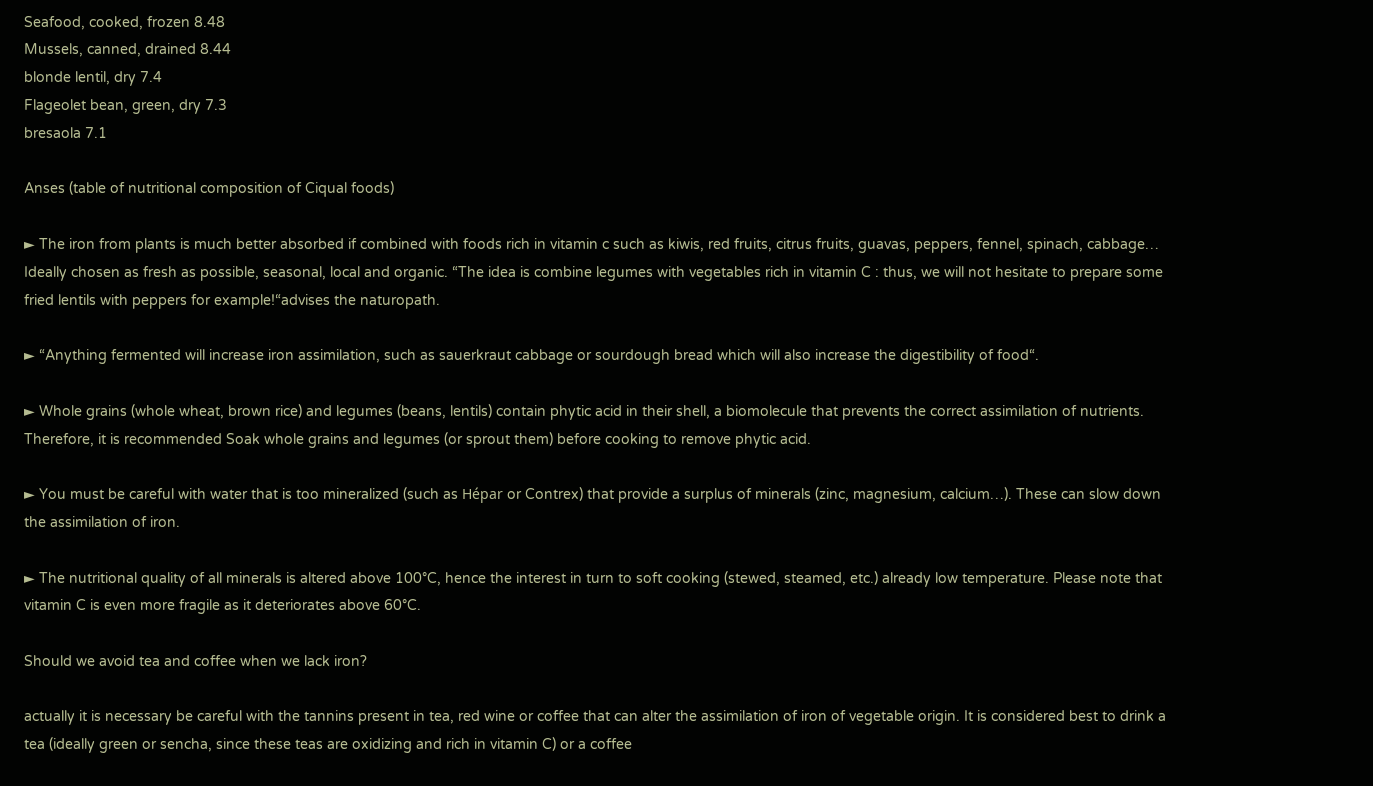Seafood, cooked, frozen 8.48
Mussels, canned, drained 8.44
blonde lentil, dry 7.4
Flageolet bean, green, dry 7.3
bresaola 7.1

Anses (table of nutritional composition of Ciqual foods)

► The iron from plants is much better absorbed if combined with foods rich in vitamin c such as kiwis, red fruits, citrus fruits, guavas, peppers, fennel, spinach, cabbage… Ideally chosen as fresh as possible, seasonal, local and organic. “The idea is combine legumes with vegetables rich in vitamin C : thus, we will not hesitate to prepare some fried lentils with peppers for example!“advises the naturopath.

► “Anything fermented will increase iron assimilation, such as sauerkraut cabbage or sourdough bread which will also increase the digestibility of food“.

► Whole grains (whole wheat, brown rice) and legumes (beans, lentils) contain phytic acid in their shell, a biomolecule that prevents the correct assimilation of nutrients. Therefore, it is recommended Soak whole grains and legumes (or sprout them) before cooking to remove phytic acid.

► You must be careful with water that is too mineralized (such as Hépar or Contrex) that provide a surplus of minerals (zinc, magnesium, calcium…). These can slow down the assimilation of iron.

► The nutritional quality of all minerals is altered above 100°C, hence the interest in turn to soft cooking (stewed, steamed, etc.) already low temperature. Please note that vitamin C is even more fragile as it deteriorates above 60°C.

Should we avoid tea and coffee when we lack iron?

actually it is necessary be careful with the tannins present in tea, red wine or coffee that can alter the assimilation of iron of vegetable origin. It is considered best to drink a tea (ideally green or sencha, since these teas are oxidizing and rich in vitamin C) or a coffee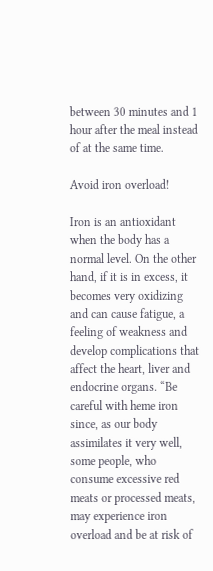between 30 minutes and 1 hour after the meal instead of at the same time.

Avoid iron overload!

Iron is an antioxidant when the body has a normal level. On the other hand, if it is in excess, it becomes very oxidizing and can cause fatigue, a feeling of weakness and develop complications that affect the heart, liver and endocrine organs. “Be careful with heme iron since, as our body assimilates it very well, some people, who consume excessive red meats or processed meats, may experience iron overload and be at risk of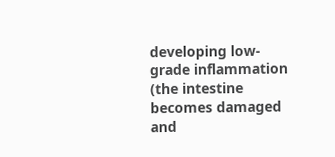developing low-grade inflammation (the intestine becomes damaged and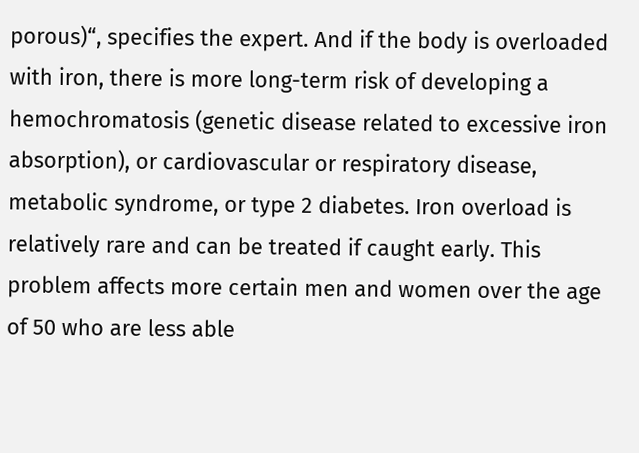porous)“, specifies the expert. And if the body is overloaded with iron, there is more long-term risk of developing a hemochromatosis (genetic disease related to excessive iron absorption), or cardiovascular or respiratory disease, metabolic syndrome, or type 2 diabetes. Iron overload is relatively rare and can be treated if caught early. This problem affects more certain men and women over the age of 50 who are less able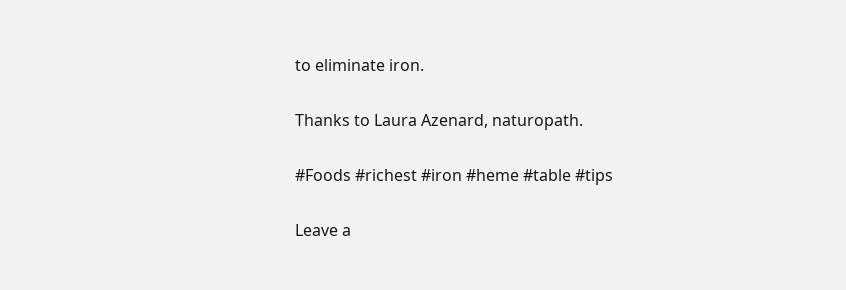to eliminate iron.

Thanks to Laura Azenard, naturopath.

#Foods #richest #iron #heme #table #tips

Leave a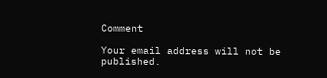Comment

Your email address will not be published.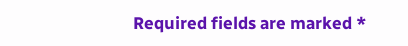Required fields are marked *